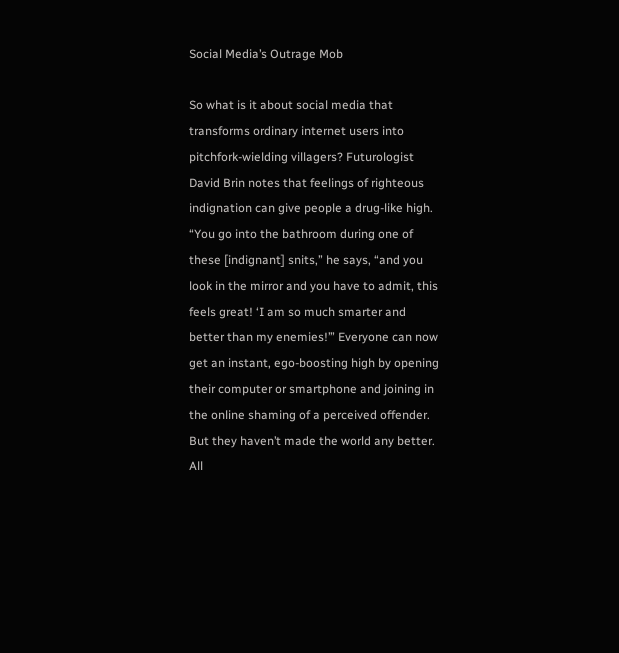Social Media’s Outrage Mob

So what is it about social media that transforms ordinary internet users into pitchfork-wielding villagers? Futurologist David Brin notes that feelings of righteous indignation can give people a drug-like high. “You go into the bathroom during one of these [indignant] snits,” he says, “and you look in the mirror and you have to admit, this feels great! ‘I am so much smarter and better than my enemies!’” Everyone can now get an instant, ego-boosting high by opening their computer or smartphone and joining in the online shaming of a perceived offender. But they haven’t made the world any better. All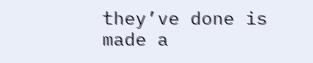they’ve done is made a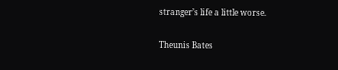stranger’s life a little worse.

Theunis Bates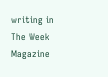writing in The Week Magazine